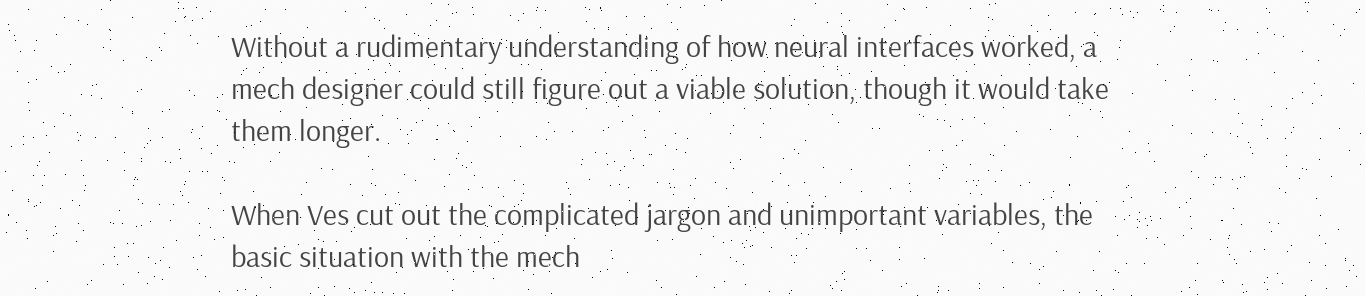Without a rudimentary understanding of how neural interfaces worked, a mech designer could still figure out a viable solution, though it would take them longer.

When Ves cut out the complicated jargon and unimportant variables, the basic situation with the mech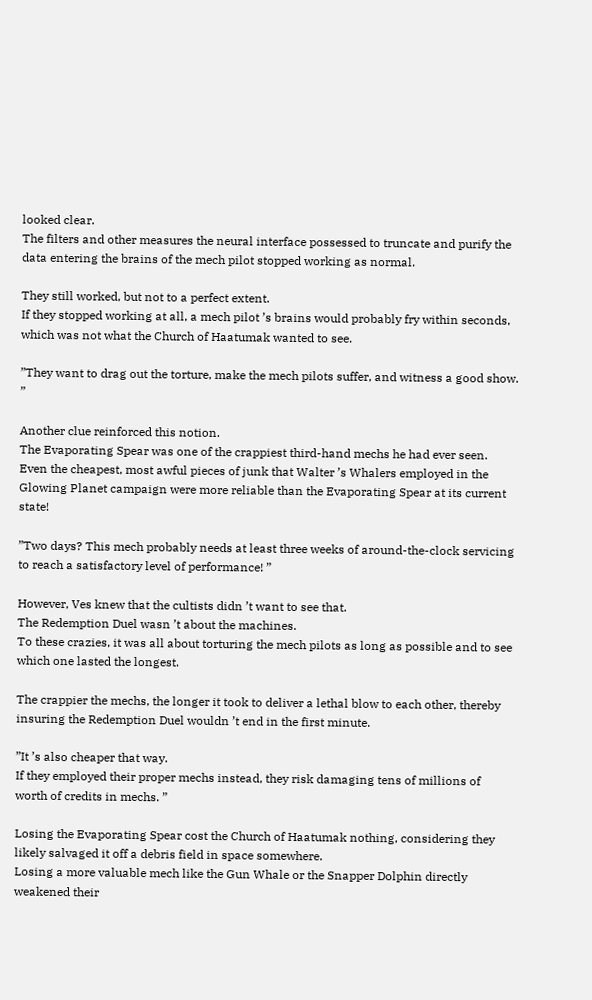looked clear.
The filters and other measures the neural interface possessed to truncate and purify the data entering the brains of the mech pilot stopped working as normal.

They still worked, but not to a perfect extent.
If they stopped working at all, a mech pilot ’s brains would probably fry within seconds, which was not what the Church of Haatumak wanted to see.

”They want to drag out the torture, make the mech pilots suffer, and witness a good show. ”

Another clue reinforced this notion.
The Evaporating Spear was one of the crappiest third-hand mechs he had ever seen.
Even the cheapest, most awful pieces of junk that Walter ’s Whalers employed in the Glowing Planet campaign were more reliable than the Evaporating Spear at its current state!

”Two days? This mech probably needs at least three weeks of around-the-clock servicing to reach a satisfactory level of performance! ”

However, Ves knew that the cultists didn ’t want to see that.
The Redemption Duel wasn ’t about the machines.
To these crazies, it was all about torturing the mech pilots as long as possible and to see which one lasted the longest.

The crappier the mechs, the longer it took to deliver a lethal blow to each other, thereby insuring the Redemption Duel wouldn ’t end in the first minute.

”It ’s also cheaper that way.
If they employed their proper mechs instead, they risk damaging tens of millions of worth of credits in mechs. ”

Losing the Evaporating Spear cost the Church of Haatumak nothing, considering they likely salvaged it off a debris field in space somewhere.
Losing a more valuable mech like the Gun Whale or the Snapper Dolphin directly weakened their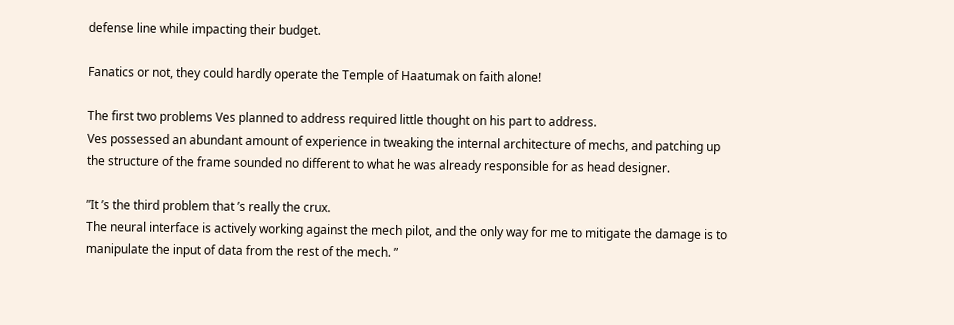defense line while impacting their budget.

Fanatics or not, they could hardly operate the Temple of Haatumak on faith alone!

The first two problems Ves planned to address required little thought on his part to address.
Ves possessed an abundant amount of experience in tweaking the internal architecture of mechs, and patching up the structure of the frame sounded no different to what he was already responsible for as head designer.

”It ’s the third problem that ’s really the crux.
The neural interface is actively working against the mech pilot, and the only way for me to mitigate the damage is to manipulate the input of data from the rest of the mech. ”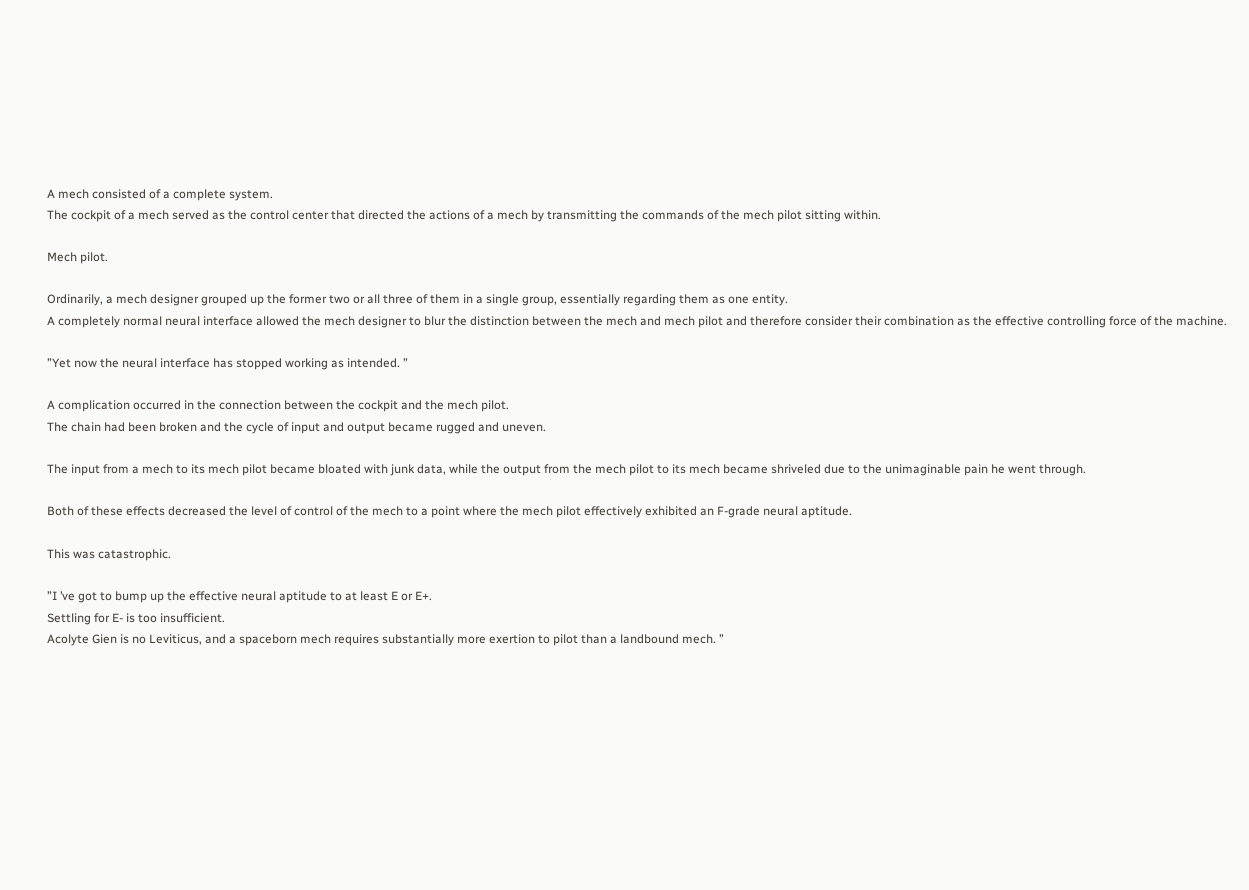A mech consisted of a complete system.
The cockpit of a mech served as the control center that directed the actions of a mech by transmitting the commands of the mech pilot sitting within.

Mech pilot.

Ordinarily, a mech designer grouped up the former two or all three of them in a single group, essentially regarding them as one entity.
A completely normal neural interface allowed the mech designer to blur the distinction between the mech and mech pilot and therefore consider their combination as the effective controlling force of the machine.

”Yet now the neural interface has stopped working as intended. ”

A complication occurred in the connection between the cockpit and the mech pilot.
The chain had been broken and the cycle of input and output became rugged and uneven.

The input from a mech to its mech pilot became bloated with junk data, while the output from the mech pilot to its mech became shriveled due to the unimaginable pain he went through.

Both of these effects decreased the level of control of the mech to a point where the mech pilot effectively exhibited an F-grade neural aptitude.

This was catastrophic.

”I ’ve got to bump up the effective neural aptitude to at least E or E+.
Settling for E- is too insufficient.
Acolyte Gien is no Leviticus, and a spaceborn mech requires substantially more exertion to pilot than a landbound mech. ”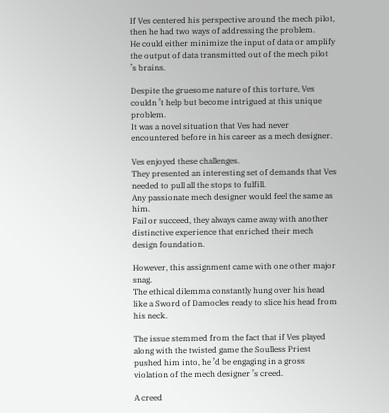If Ves centered his perspective around the mech pilot, then he had two ways of addressing the problem.
He could either minimize the input of data or amplify the output of data transmitted out of the mech pilot ’s brains.

Despite the gruesome nature of this torture, Ves couldn ’t help but become intrigued at this unique problem.
It was a novel situation that Ves had never encountered before in his career as a mech designer.

Ves enjoyed these challenges.
They presented an interesting set of demands that Ves needed to pull all the stops to fulfill.
Any passionate mech designer would feel the same as him.
Fail or succeed, they always came away with another distinctive experience that enriched their mech design foundation.

However, this assignment came with one other major snag.
The ethical dilemma constantly hung over his head like a Sword of Damocles ready to slice his head from his neck.

The issue stemmed from the fact that if Ves played along with the twisted game the Soulless Priest pushed him into, he ’d be engaging in a gross violation of the mech designer ’s creed.

A creed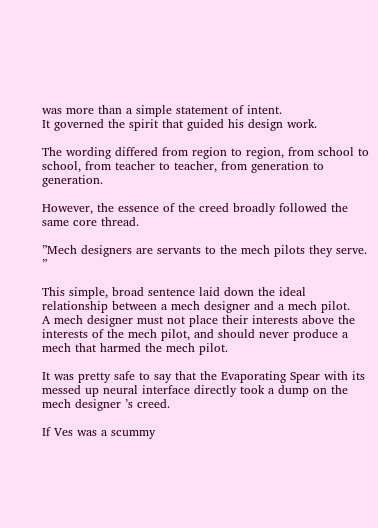was more than a simple statement of intent.
It governed the spirit that guided his design work.

The wording differed from region to region, from school to school, from teacher to teacher, from generation to generation.

However, the essence of the creed broadly followed the same core thread.

”Mech designers are servants to the mech pilots they serve. ”

This simple, broad sentence laid down the ideal relationship between a mech designer and a mech pilot.
A mech designer must not place their interests above the interests of the mech pilot, and should never produce a mech that harmed the mech pilot.

It was pretty safe to say that the Evaporating Spear with its messed up neural interface directly took a dump on the mech designer ’s creed.

If Ves was a scummy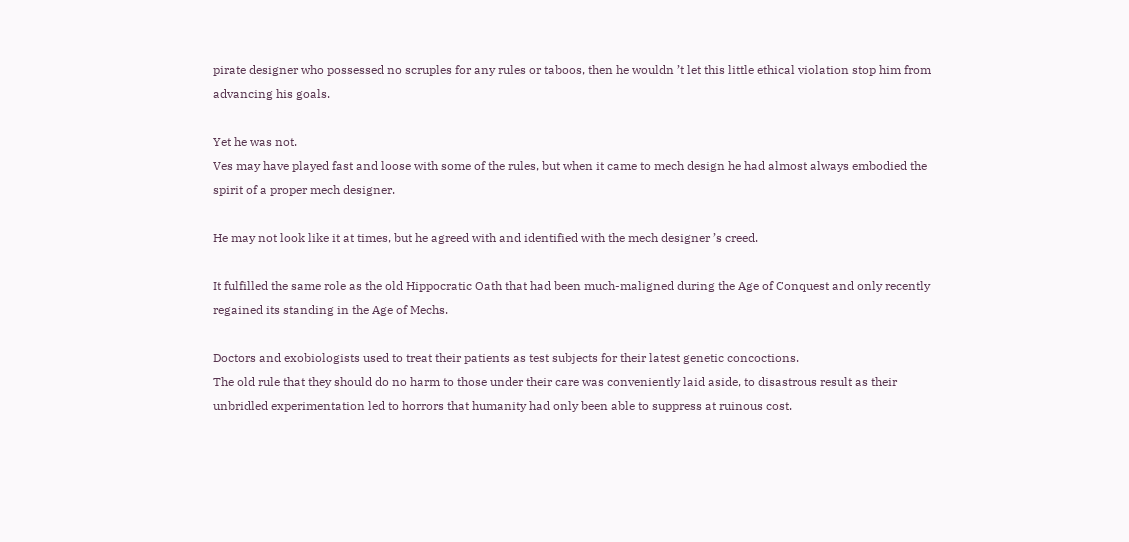pirate designer who possessed no scruples for any rules or taboos, then he wouldn ’t let this little ethical violation stop him from advancing his goals.

Yet he was not.
Ves may have played fast and loose with some of the rules, but when it came to mech design he had almost always embodied the spirit of a proper mech designer.

He may not look like it at times, but he agreed with and identified with the mech designer ’s creed.

It fulfilled the same role as the old Hippocratic Oath that had been much-maligned during the Age of Conquest and only recently regained its standing in the Age of Mechs.

Doctors and exobiologists used to treat their patients as test subjects for their latest genetic concoctions.
The old rule that they should do no harm to those under their care was conveniently laid aside, to disastrous result as their unbridled experimentation led to horrors that humanity had only been able to suppress at ruinous cost.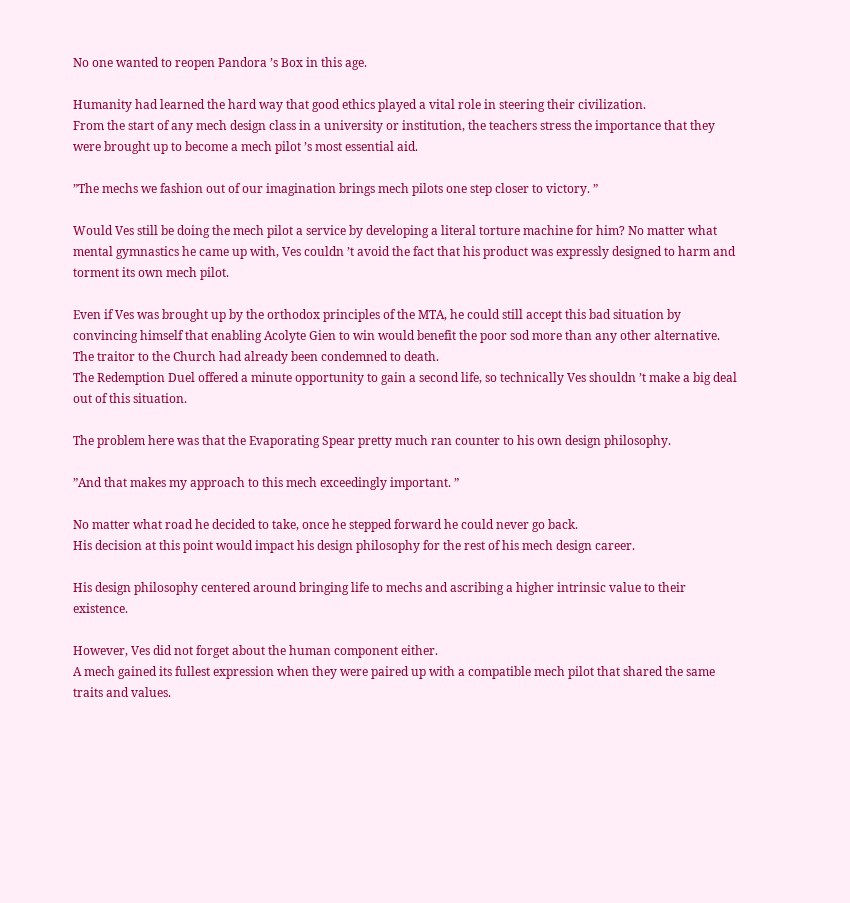No one wanted to reopen Pandora ’s Box in this age.

Humanity had learned the hard way that good ethics played a vital role in steering their civilization.
From the start of any mech design class in a university or institution, the teachers stress the importance that they were brought up to become a mech pilot ’s most essential aid.

”The mechs we fashion out of our imagination brings mech pilots one step closer to victory. ”

Would Ves still be doing the mech pilot a service by developing a literal torture machine for him? No matter what mental gymnastics he came up with, Ves couldn ’t avoid the fact that his product was expressly designed to harm and torment its own mech pilot.

Even if Ves was brought up by the orthodox principles of the MTA, he could still accept this bad situation by convincing himself that enabling Acolyte Gien to win would benefit the poor sod more than any other alternative.
The traitor to the Church had already been condemned to death.
The Redemption Duel offered a minute opportunity to gain a second life, so technically Ves shouldn ’t make a big deal out of this situation.

The problem here was that the Evaporating Spear pretty much ran counter to his own design philosophy.

”And that makes my approach to this mech exceedingly important. ”

No matter what road he decided to take, once he stepped forward he could never go back.
His decision at this point would impact his design philosophy for the rest of his mech design career.

His design philosophy centered around bringing life to mechs and ascribing a higher intrinsic value to their existence.

However, Ves did not forget about the human component either.
A mech gained its fullest expression when they were paired up with a compatible mech pilot that shared the same traits and values.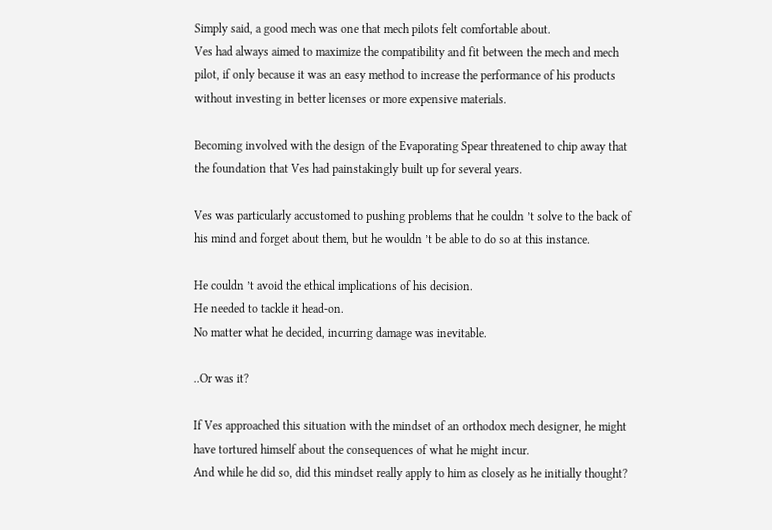Simply said, a good mech was one that mech pilots felt comfortable about.
Ves had always aimed to maximize the compatibility and fit between the mech and mech pilot, if only because it was an easy method to increase the performance of his products without investing in better licenses or more expensive materials.

Becoming involved with the design of the Evaporating Spear threatened to chip away that the foundation that Ves had painstakingly built up for several years.

Ves was particularly accustomed to pushing problems that he couldn ’t solve to the back of his mind and forget about them, but he wouldn ’t be able to do so at this instance.

He couldn ’t avoid the ethical implications of his decision.
He needed to tackle it head-on.
No matter what he decided, incurring damage was inevitable.

..Or was it?

If Ves approached this situation with the mindset of an orthodox mech designer, he might have tortured himself about the consequences of what he might incur.
And while he did so, did this mindset really apply to him as closely as he initially thought?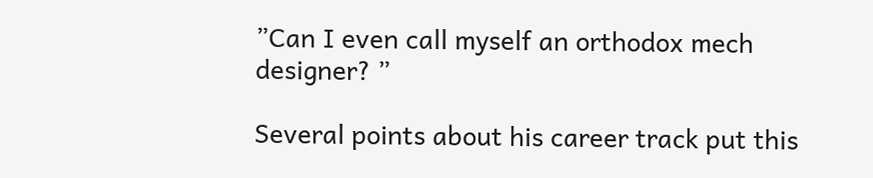”Can I even call myself an orthodox mech designer? ”

Several points about his career track put this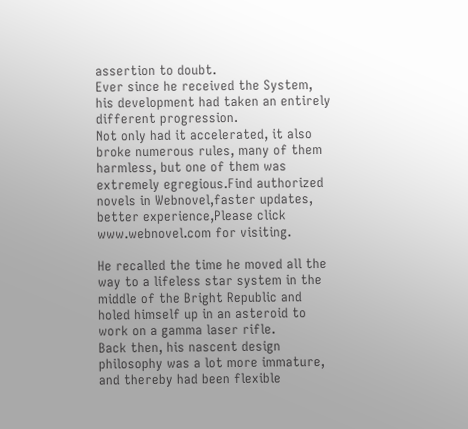assertion to doubt.
Ever since he received the System, his development had taken an entirely different progression.
Not only had it accelerated, it also broke numerous rules, many of them harmless, but one of them was extremely egregious.Find authorized novels in Webnovel,faster updates, better experience,Please click www.webnovel.com for visiting.

He recalled the time he moved all the way to a lifeless star system in the middle of the Bright Republic and holed himself up in an asteroid to work on a gamma laser rifle.
Back then, his nascent design philosophy was a lot more immature, and thereby had been flexible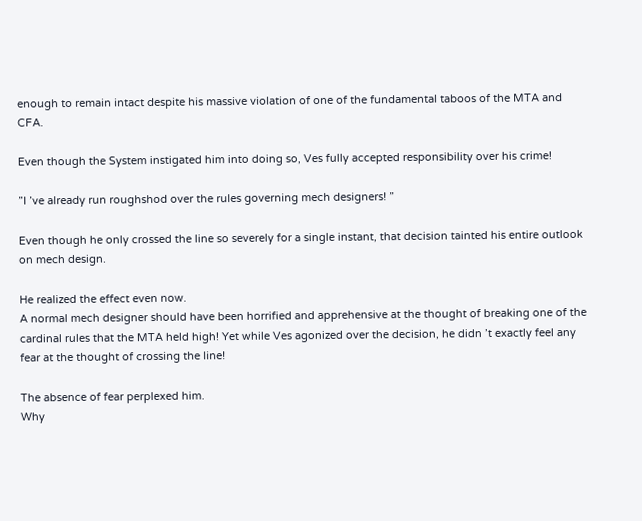enough to remain intact despite his massive violation of one of the fundamental taboos of the MTA and CFA.

Even though the System instigated him into doing so, Ves fully accepted responsibility over his crime!

”I ’ve already run roughshod over the rules governing mech designers! ”

Even though he only crossed the line so severely for a single instant, that decision tainted his entire outlook on mech design.

He realized the effect even now.
A normal mech designer should have been horrified and apprehensive at the thought of breaking one of the cardinal rules that the MTA held high! Yet while Ves agonized over the decision, he didn ’t exactly feel any fear at the thought of crossing the line!

The absence of fear perplexed him.
Why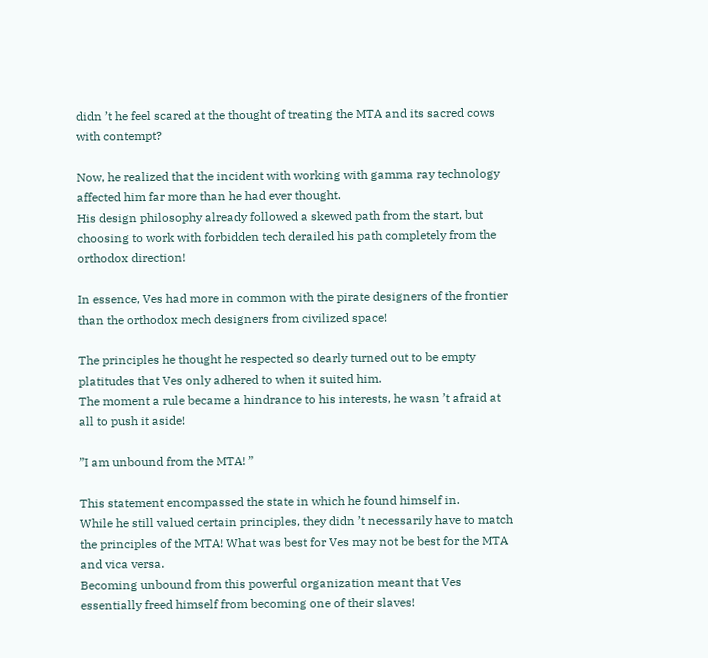didn ’t he feel scared at the thought of treating the MTA and its sacred cows with contempt?

Now, he realized that the incident with working with gamma ray technology affected him far more than he had ever thought.
His design philosophy already followed a skewed path from the start, but choosing to work with forbidden tech derailed his path completely from the orthodox direction!

In essence, Ves had more in common with the pirate designers of the frontier than the orthodox mech designers from civilized space!

The principles he thought he respected so dearly turned out to be empty platitudes that Ves only adhered to when it suited him.
The moment a rule became a hindrance to his interests, he wasn ’t afraid at all to push it aside!

”I am unbound from the MTA! ”

This statement encompassed the state in which he found himself in.
While he still valued certain principles, they didn ’t necessarily have to match the principles of the MTA! What was best for Ves may not be best for the MTA and vica versa.
Becoming unbound from this powerful organization meant that Ves essentially freed himself from becoming one of their slaves!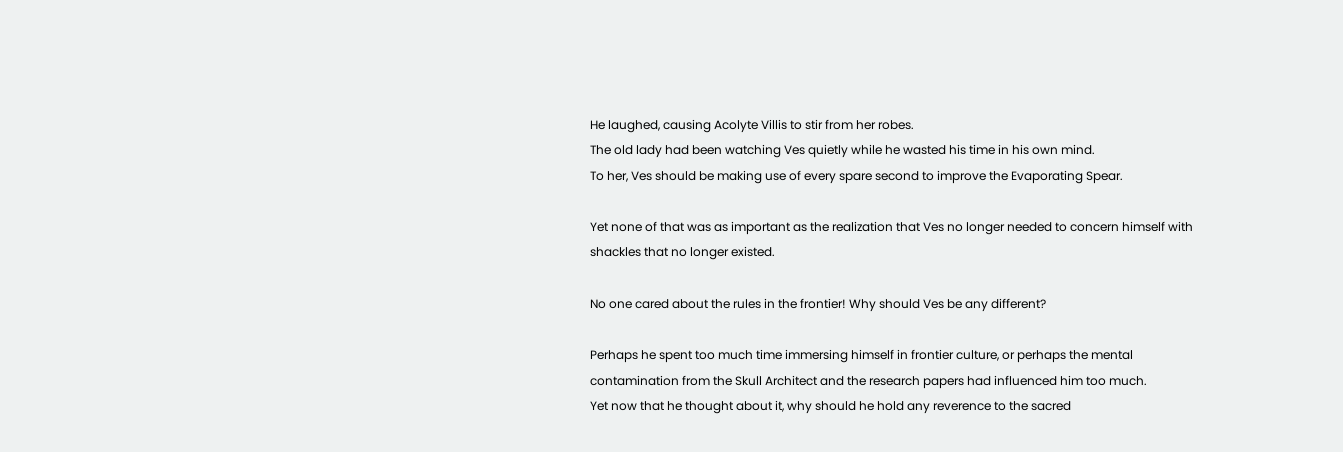He laughed, causing Acolyte Villis to stir from her robes.
The old lady had been watching Ves quietly while he wasted his time in his own mind.
To her, Ves should be making use of every spare second to improve the Evaporating Spear.

Yet none of that was as important as the realization that Ves no longer needed to concern himself with shackles that no longer existed.

No one cared about the rules in the frontier! Why should Ves be any different?

Perhaps he spent too much time immersing himself in frontier culture, or perhaps the mental contamination from the Skull Architect and the research papers had influenced him too much.
Yet now that he thought about it, why should he hold any reverence to the sacred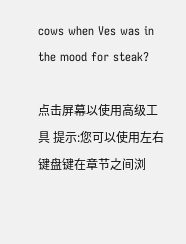cows when Ves was in the mood for steak?

点击屏幕以使用高级工具 提示:您可以使用左右键盘键在章节之间浏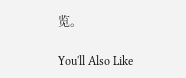览。

You'll Also Like